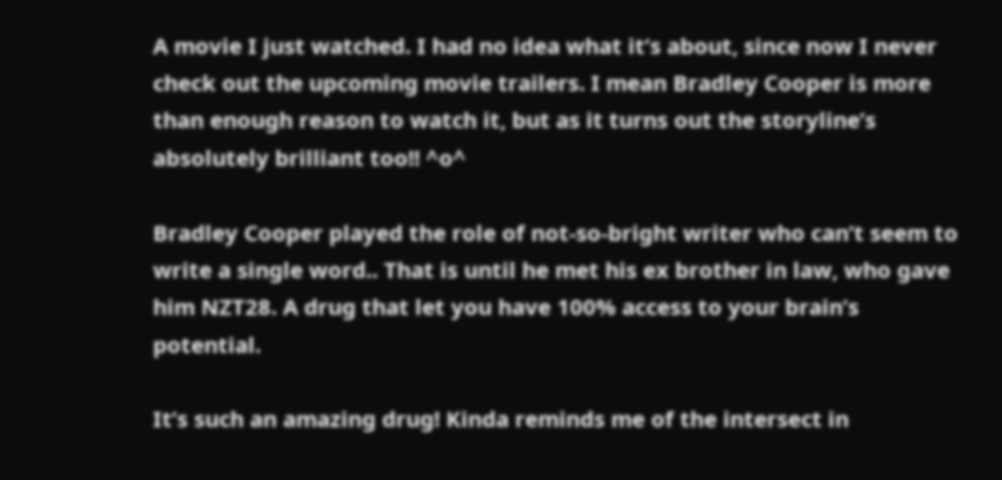A movie I just watched. I had no idea what it’s about, since now I never check out the upcoming movie trailers. I mean Bradley Cooper is more than enough reason to watch it, but as it turns out the storyline’s absolutely brilliant too!! ^o^

Bradley Cooper played the role of not-so-bright writer who can’t seem to write a single word.. That is until he met his ex brother in law, who gave him NZT28. A drug that let you have 100% access to your brain’s potential.

It’s such an amazing drug! Kinda reminds me of the intersect in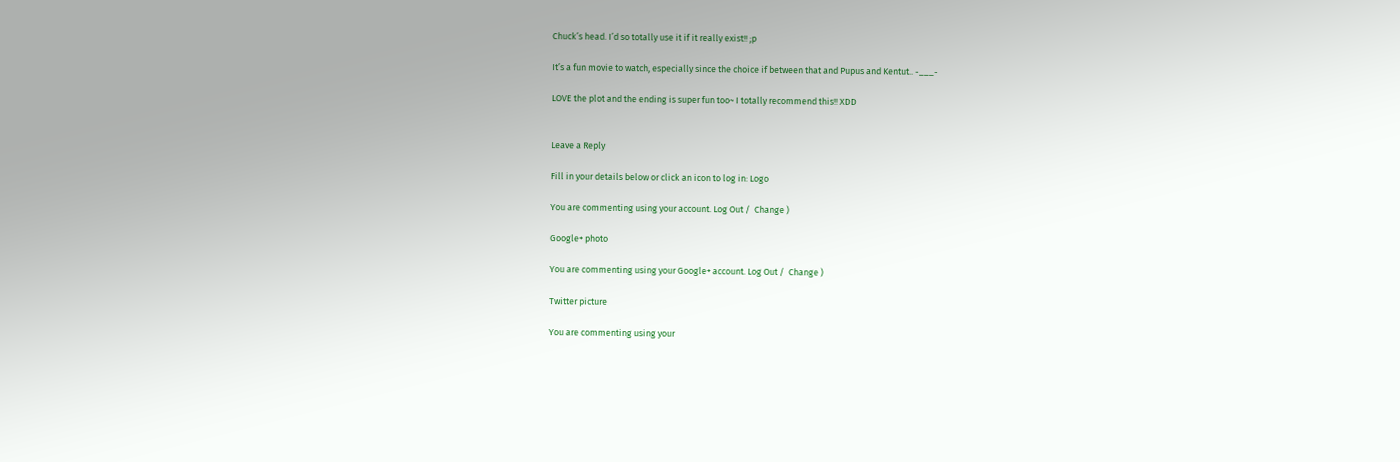Chuck’s head. I’d so totally use it if it really exist!! ;p

It’s a fun movie to watch, especially since the choice if between that and Pupus and Kentut.. -___-

LOVE the plot and the ending is super fun too~ I totally recommend this!! XDD


Leave a Reply

Fill in your details below or click an icon to log in: Logo

You are commenting using your account. Log Out /  Change )

Google+ photo

You are commenting using your Google+ account. Log Out /  Change )

Twitter picture

You are commenting using your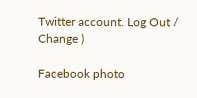Twitter account. Log Out /  Change )

Facebook photo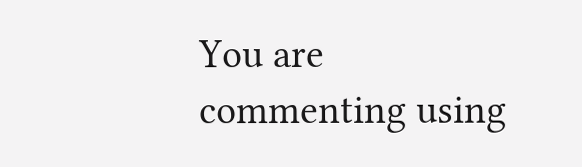You are commenting using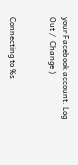your Facebook account. Log Out /  Change )


Connecting to %s